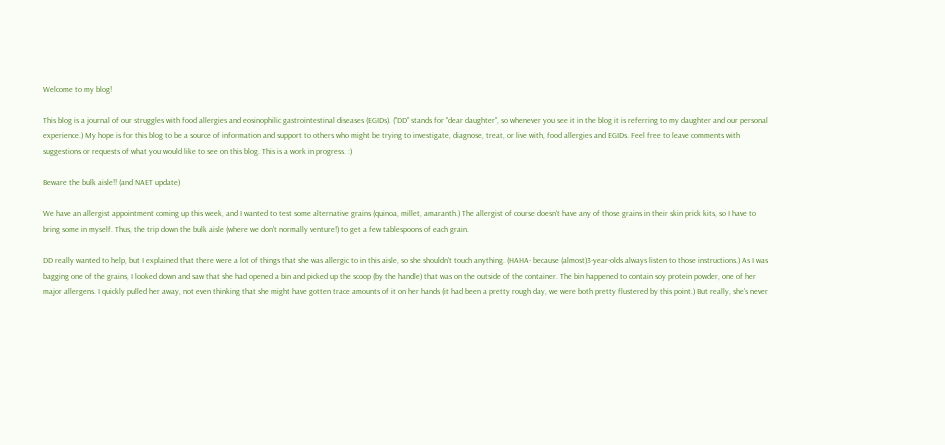Welcome to my blog!

This blog is a journal of our struggles with food allergies and eosinophilic gastrointestinal diseases (EGIDs). ("DD" stands for "dear daughter", so whenever you see it in the blog it is referring to my daughter and our personal experience.) My hope is for this blog to be a source of information and support to others who might be trying to investigate, diagnose, treat, or live with, food allergies and EGIDs. Feel free to leave comments with suggestions or requests of what you would like to see on this blog. This is a work in progress. :)

Beware the bulk aisle!! (and NAET update)

We have an allergist appointment coming up this week, and I wanted to test some alternative grains (quinoa, millet, amaranth.) The allergist of course doesn't have any of those grains in their skin prick kits, so I have to bring some in myself. Thus, the trip down the bulk aisle (where we don't normally venture!) to get a few tablespoons of each grain.

DD really wanted to help, but I explained that there were a lot of things that she was allergic to in this aisle, so she shouldn't touch anything. (HAHA- because (almost)3-year-olds always listen to those instructions.) As I was bagging one of the grains, I looked down and saw that she had opened a bin and picked up the scoop (by the handle) that was on the outside of the container. The bin happened to contain soy protein powder, one of her major allergens. I quickly pulled her away, not even thinking that she might have gotten trace amounts of it on her hands (it had been a pretty rough day, we were both pretty flustered by this point.) But really, she's never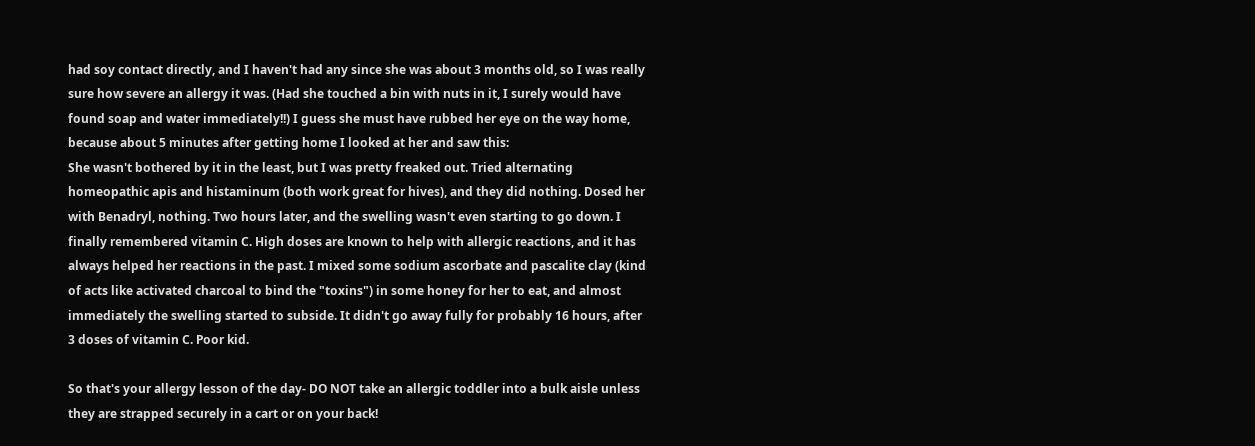had soy contact directly, and I haven't had any since she was about 3 months old, so I was really sure how severe an allergy it was. (Had she touched a bin with nuts in it, I surely would have found soap and water immediately!!) I guess she must have rubbed her eye on the way home, because about 5 minutes after getting home I looked at her and saw this:
She wasn't bothered by it in the least, but I was pretty freaked out. Tried alternating homeopathic apis and histaminum (both work great for hives), and they did nothing. Dosed her with Benadryl, nothing. Two hours later, and the swelling wasn't even starting to go down. I finally remembered vitamin C. High doses are known to help with allergic reactions, and it has always helped her reactions in the past. I mixed some sodium ascorbate and pascalite clay (kind of acts like activated charcoal to bind the "toxins") in some honey for her to eat, and almost immediately the swelling started to subside. It didn't go away fully for probably 16 hours, after 3 doses of vitamin C. Poor kid.

So that's your allergy lesson of the day- DO NOT take an allergic toddler into a bulk aisle unless they are strapped securely in a cart or on your back!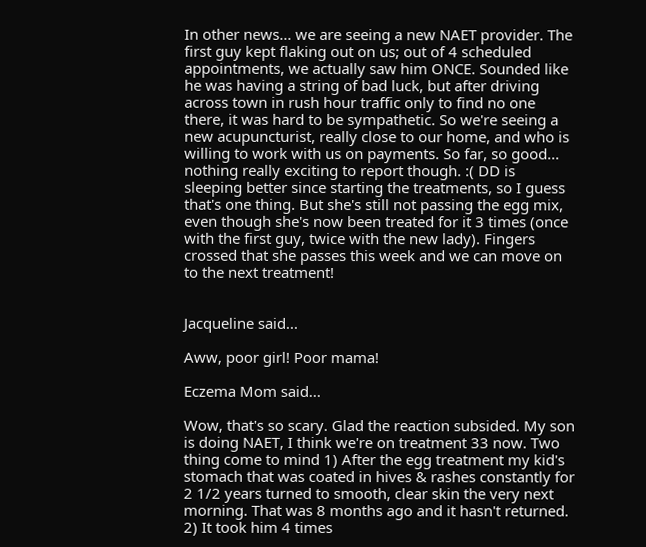In other news... we are seeing a new NAET provider. The first guy kept flaking out on us; out of 4 scheduled appointments, we actually saw him ONCE. Sounded like he was having a string of bad luck, but after driving across town in rush hour traffic only to find no one there, it was hard to be sympathetic. So we're seeing a new acupuncturist, really close to our home, and who is willing to work with us on payments. So far, so good... nothing really exciting to report though. :( DD is sleeping better since starting the treatments, so I guess that's one thing. But she's still not passing the egg mix, even though she's now been treated for it 3 times (once with the first guy, twice with the new lady). Fingers crossed that she passes this week and we can move on to the next treatment!


Jacqueline said...

Aww, poor girl! Poor mama!

Eczema Mom said...

Wow, that's so scary. Glad the reaction subsided. My son is doing NAET, I think we're on treatment 33 now. Two thing come to mind 1) After the egg treatment my kid's stomach that was coated in hives & rashes constantly for 2 1/2 years turned to smooth, clear skin the very next morning. That was 8 months ago and it hasn't returned. 2) It took him 4 times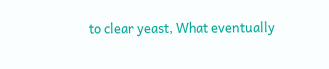to clear yeast, What eventually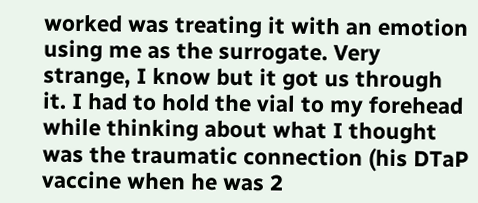worked was treating it with an emotion using me as the surrogate. Very strange, I know but it got us through it. I had to hold the vial to my forehead while thinking about what I thought was the traumatic connection (his DTaP vaccine when he was 2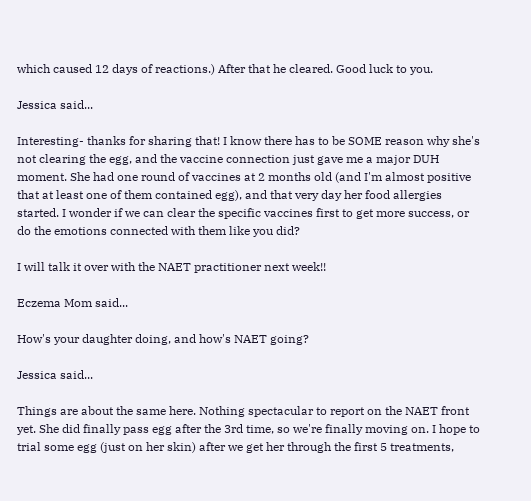which caused 12 days of reactions.) After that he cleared. Good luck to you.

Jessica said...

Interesting- thanks for sharing that! I know there has to be SOME reason why she's not clearing the egg, and the vaccine connection just gave me a major DUH moment. She had one round of vaccines at 2 months old (and I'm almost positive that at least one of them contained egg), and that very day her food allergies started. I wonder if we can clear the specific vaccines first to get more success, or do the emotions connected with them like you did?

I will talk it over with the NAET practitioner next week!!

Eczema Mom said...

How's your daughter doing, and how's NAET going?

Jessica said...

Things are about the same here. Nothing spectacular to report on the NAET front yet. She did finally pass egg after the 3rd time, so we're finally moving on. I hope to trial some egg (just on her skin) after we get her through the first 5 treatments,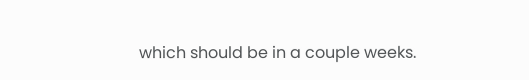which should be in a couple weeks.